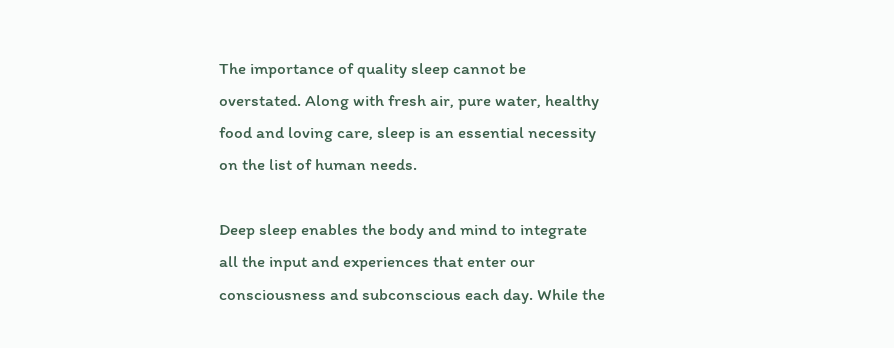The importance of quality sleep cannot be overstated. Along with fresh air, pure water, healthy food and loving care, sleep is an essential necessity on the list of human needs.

Deep sleep enables the body and mind to integrate all the input and experiences that enter our consciousness and subconscious each day. While the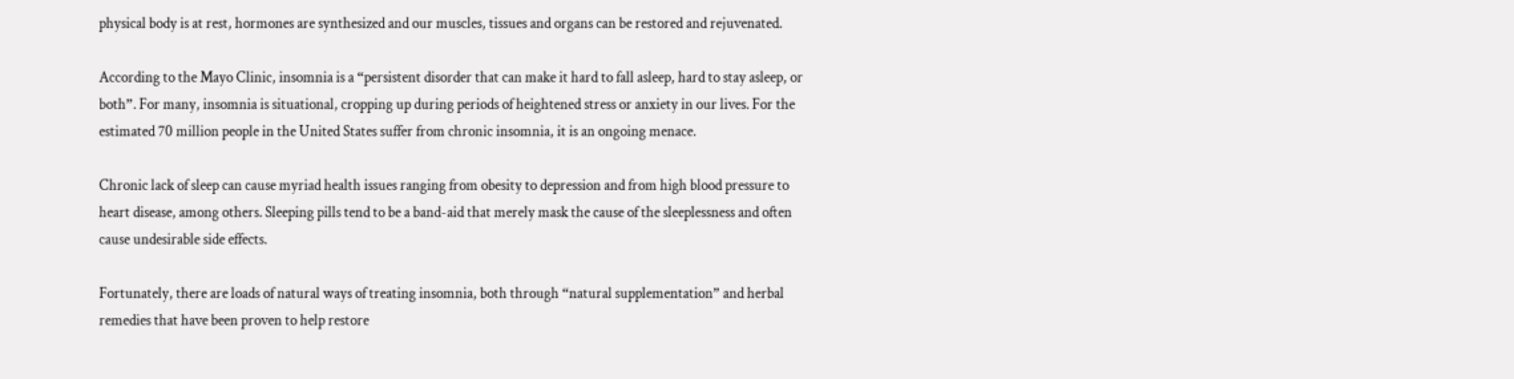physical body is at rest, hormones are synthesized and our muscles, tissues and organs can be restored and rejuvenated.

According to the Mayo Clinic, insomnia is a “persistent disorder that can make it hard to fall asleep, hard to stay asleep, or both”. For many, insomnia is situational, cropping up during periods of heightened stress or anxiety in our lives. For the estimated 70 million people in the United States suffer from chronic insomnia, it is an ongoing menace.

Chronic lack of sleep can cause myriad health issues ranging from obesity to depression and from high blood pressure to heart disease, among others. Sleeping pills tend to be a band-aid that merely mask the cause of the sleeplessness and often cause undesirable side effects.

Fortunately, there are loads of natural ways of treating insomnia, both through “natural supplementation” and herbal remedies that have been proven to help restore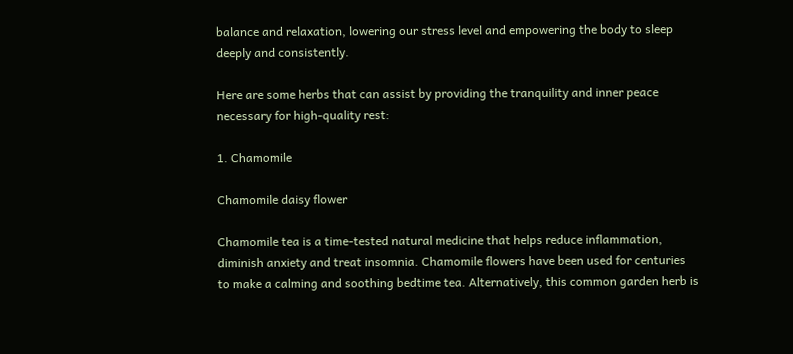balance and relaxation, lowering our stress level and empowering the body to sleep deeply and consistently.

Here are some herbs that can assist by providing the tranquility and inner peace necessary for high-quality rest:

1. Chamomile

Chamomile daisy flower

Chamomile tea is a time-tested natural medicine that helps reduce inflammation, diminish anxiety and treat insomnia. Chamomile flowers have been used for centuries to make a calming and soothing bedtime tea. Alternatively, this common garden herb is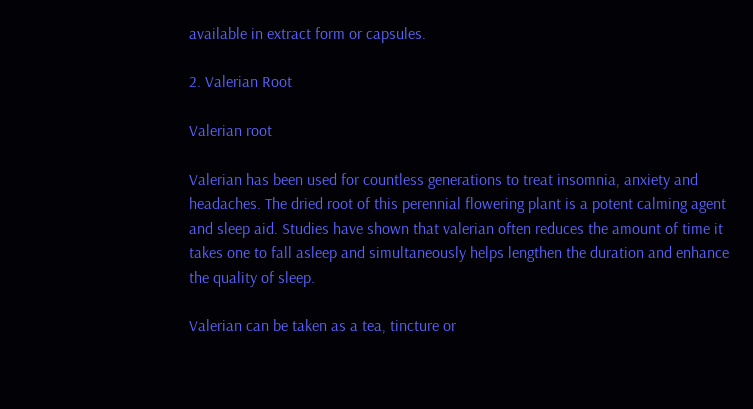available in extract form or capsules.

2. Valerian Root

Valerian root

Valerian has been used for countless generations to treat insomnia, anxiety and headaches. The dried root of this perennial flowering plant is a potent calming agent and sleep aid. Studies have shown that valerian often reduces the amount of time it takes one to fall asleep and simultaneously helps lengthen the duration and enhance the quality of sleep.

Valerian can be taken as a tea, tincture or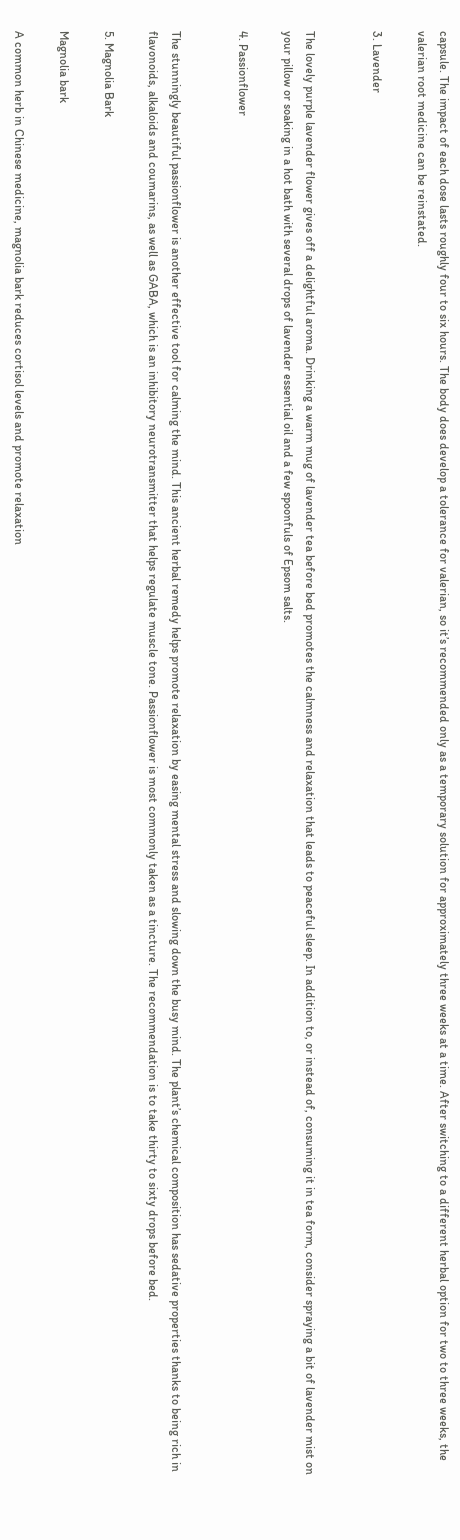capsule. The impact of each dose lasts roughly four to six hours. The body does develop a tolerance for valerian, so it’s recommended only as a temporary solution for approximately three weeks at a time. After switching to a different herbal option for two to three weeks, the valerian root medicine can be reinstated.

3. Lavender


The lovely purple lavender flower gives off a delightful aroma. Drinking a warm mug of lavender tea before bed promotes the calmness and relaxation that leads to peaceful sleep. In addition to, or instead of, consuming it in tea form, consider spraying a bit of lavender mist on your pillow or soaking in a hot bath with several drops of lavender essential oil and a few spoonfuls of Epsom salts.

4. Passionflower


The stunningly beautiful passionflower is another effective tool for calming the mind. This ancient herbal remedy helps promote relaxation by easing mental stress and slowing down the busy mind. The plant’s chemical composition has sedative properties thanks to being rich in flavonoids, alkaloids and coumarins, as well as GABA, which is an inhibitory neurotransmitter that helps regulate muscle tone. Passionflower is most commonly taken as a tincture. The recommendation is to take thirty to sixty drops before bed.

5. Magnolia Bark

Magnolia bark

A common herb in Chinese medicine, magnolia bark reduces cortisol levels and promote relaxation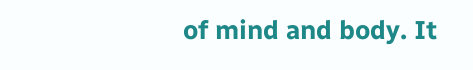of mind and body. It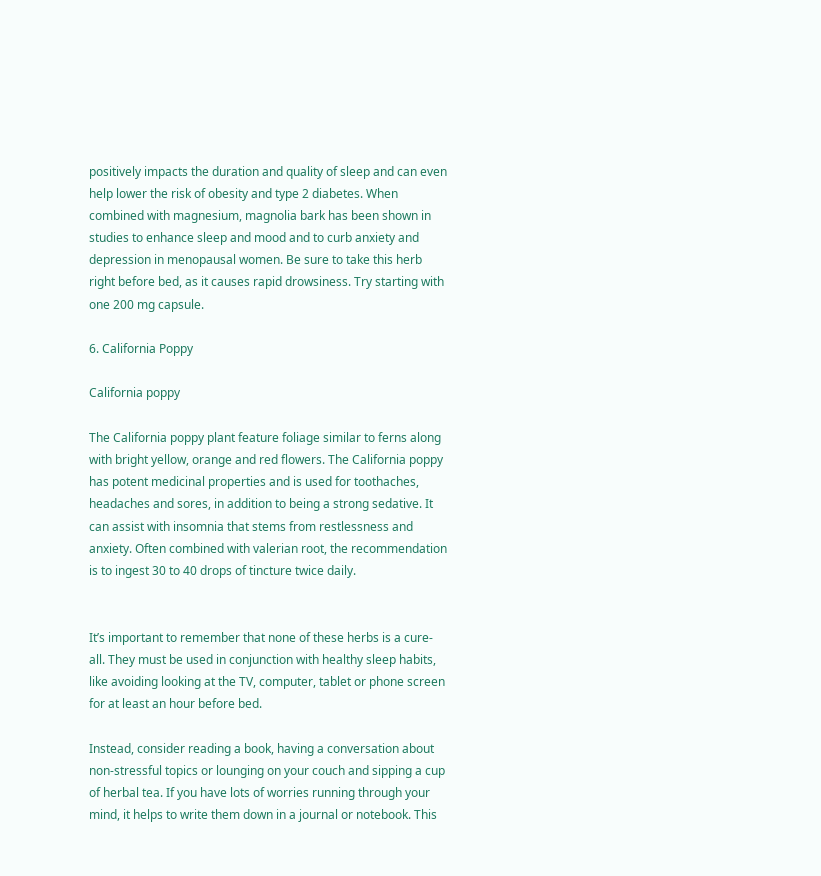positively impacts the duration and quality of sleep and can even help lower the risk of obesity and type 2 diabetes. When combined with magnesium, magnolia bark has been shown in studies to enhance sleep and mood and to curb anxiety and depression in menopausal women. Be sure to take this herb right before bed, as it causes rapid drowsiness. Try starting with one 200 mg capsule.

6. California Poppy

California poppy

The California poppy plant feature foliage similar to ferns along with bright yellow, orange and red flowers. The California poppy has potent medicinal properties and is used for toothaches, headaches and sores, in addition to being a strong sedative. It can assist with insomnia that stems from restlessness and anxiety. Often combined with valerian root, the recommendation is to ingest 30 to 40 drops of tincture twice daily.


It’s important to remember that none of these herbs is a cure-all. They must be used in conjunction with healthy sleep habits, like avoiding looking at the TV, computer, tablet or phone screen for at least an hour before bed.

Instead, consider reading a book, having a conversation about non-stressful topics or lounging on your couch and sipping a cup of herbal tea. If you have lots of worries running through your mind, it helps to write them down in a journal or notebook. This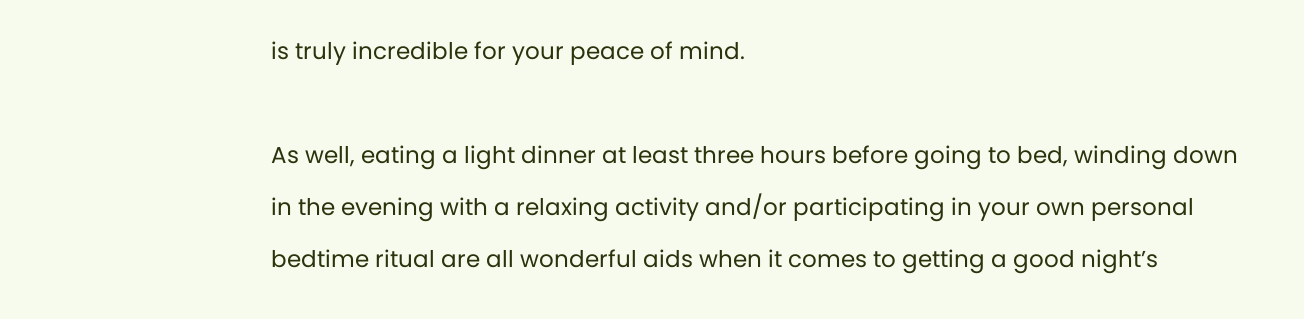is truly incredible for your peace of mind.

As well, eating a light dinner at least three hours before going to bed, winding down in the evening with a relaxing activity and/or participating in your own personal bedtime ritual are all wonderful aids when it comes to getting a good night’s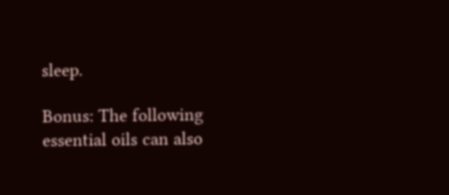sleep.

Bonus: The following essential oils can also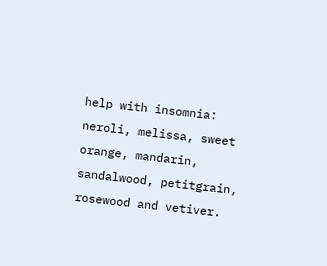help with insomnia: neroli, melissa, sweet orange, mandarin, sandalwood, petitgrain, rosewood and vetiver.